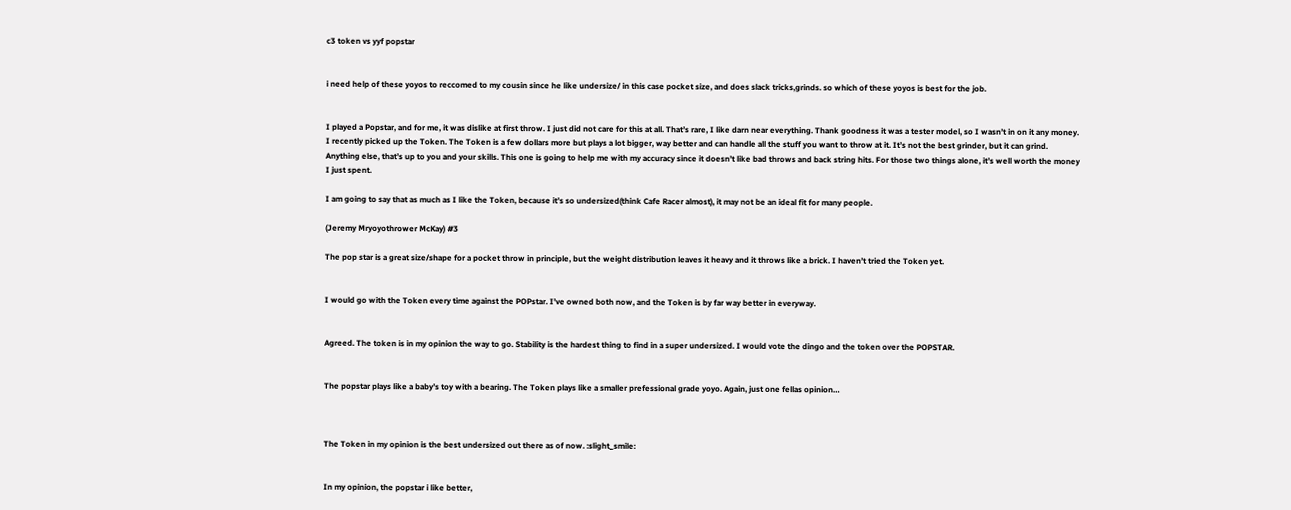c3 token vs yyf popstar


i need help of these yoyos to reccomed to my cousin since he like undersize/ in this case pocket size, and does slack tricks,grinds. so which of these yoyos is best for the job.


I played a Popstar, and for me, it was dislike at first throw. I just did not care for this at all. That’s rare, I like darn near everything. Thank goodness it was a tester model, so I wasn’t in on it any money. I recently picked up the Token. The Token is a few dollars more but plays a lot bigger, way better and can handle all the stuff you want to throw at it. It’s not the best grinder, but it can grind. Anything else, that’s up to you and your skills. This one is going to help me with my accuracy since it doesn’t like bad throws and back string hits. For those two things alone, it’s well worth the money I just spent.

I am going to say that as much as I like the Token, because it’s so undersized(think Cafe Racer almost), it may not be an ideal fit for many people.

(Jeremy Mryoyothrower McKay) #3

The pop star is a great size/shape for a pocket throw in principle, but the weight distribution leaves it heavy and it throws like a brick. I haven’t tried the Token yet.


I would go with the Token every time against the POPstar. I’ve owned both now, and the Token is by far way better in everyway.


Agreed. The token is in my opinion the way to go. Stability is the hardest thing to find in a super undersized. I would vote the dingo and the token over the POPSTAR.


The popstar plays like a baby’s toy with a bearing. The Token plays like a smaller prefessional grade yoyo. Again, just one fellas opinion…



The Token in my opinion is the best undersized out there as of now. :slight_smile:


In my opinion, the popstar i like better,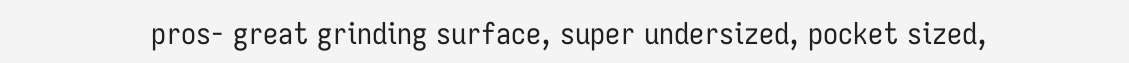pros- great grinding surface, super undersized, pocket sized,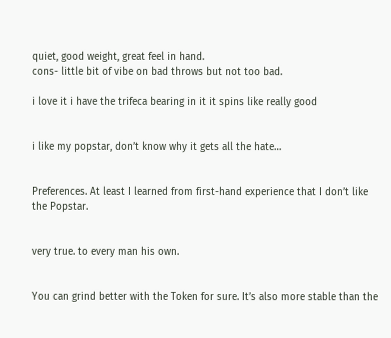quiet, good weight, great feel in hand.
cons- little bit of vibe on bad throws but not too bad.

i love it i have the trifeca bearing in it it spins like really good


i like my popstar, don’t know why it gets all the hate…


Preferences. At least I learned from first-hand experience that I don’t like the Popstar.


very true. to every man his own.


You can grind better with the Token for sure. It’s also more stable than the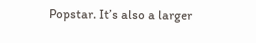Popstar. It’s also a larger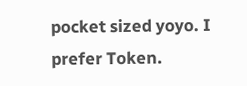pocket sized yoyo. I prefer Token.